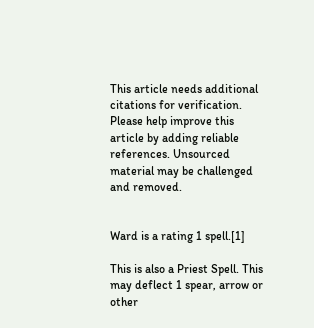This article needs additional citations for verification.
Please help improve this article by adding reliable references. Unsourced material may be challenged and removed.


Ward is a rating 1 spell.[1]

This is also a Priest Spell. This may deflect 1 spear, arrow or other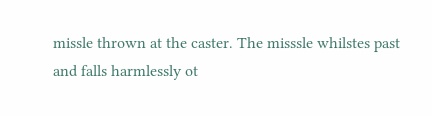missle thrown at the caster. The misssle whilstes past and falls harmlessly ot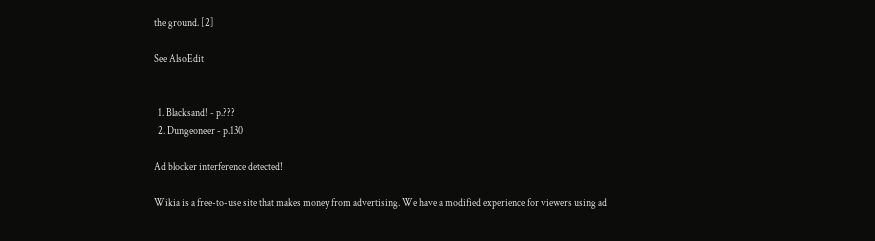the ground. [2]

See AlsoEdit


  1. Blacksand! - p.???
  2. Dungeoneer - p.130

Ad blocker interference detected!

Wikia is a free-to-use site that makes money from advertising. We have a modified experience for viewers using ad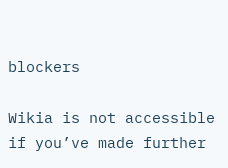blockers

Wikia is not accessible if you’ve made further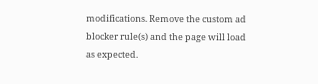modifications. Remove the custom ad blocker rule(s) and the page will load as expected.